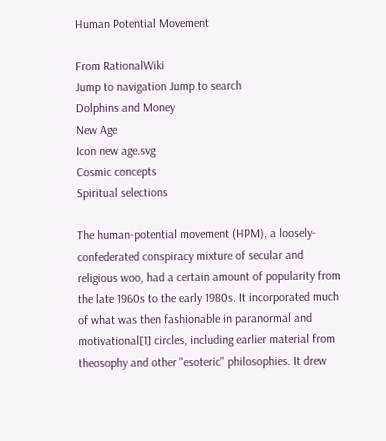Human Potential Movement

From RationalWiki
Jump to navigation Jump to search
Dolphins and Money
New Age
Icon new age.svg
Cosmic concepts
Spiritual selections

The human-potential movement (HPM), a loosely-confederated conspiracy mixture of secular and religious woo, had a certain amount of popularity from the late 1960s to the early 1980s. It incorporated much of what was then fashionable in paranormal and motivational[1] circles, including earlier material from theosophy and other "esoteric" philosophies. It drew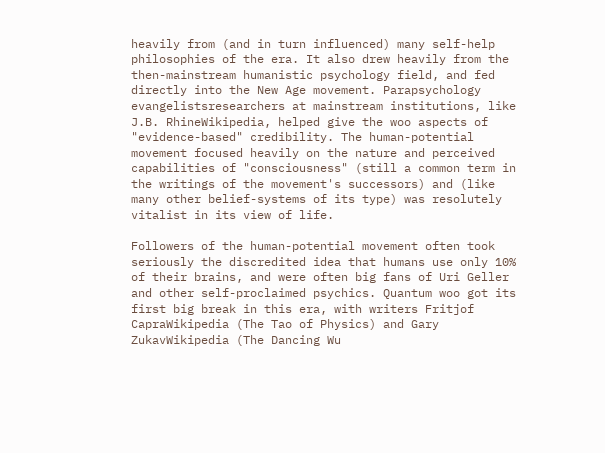heavily from (and in turn influenced) many self-help philosophies of the era. It also drew heavily from the then-mainstream humanistic psychology field, and fed directly into the New Age movement. Parapsychology evangelistsresearchers at mainstream institutions, like J.B. RhineWikipedia, helped give the woo aspects of "evidence-based" credibility. The human-potential movement focused heavily on the nature and perceived capabilities of "consciousness" (still a common term in the writings of the movement's successors) and (like many other belief-systems of its type) was resolutely vitalist in its view of life.

Followers of the human-potential movement often took seriously the discredited idea that humans use only 10% of their brains, and were often big fans of Uri Geller and other self-proclaimed psychics. Quantum woo got its first big break in this era, with writers Fritjof CapraWikipedia (The Tao of Physics) and Gary ZukavWikipedia (The Dancing Wu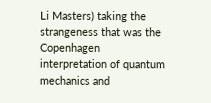Li Masters) taking the strangeness that was the Copenhagen interpretation of quantum mechanics and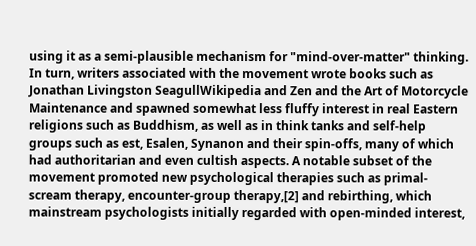using it as a semi-plausible mechanism for "mind-over-matter" thinking. In turn, writers associated with the movement wrote books such as Jonathan Livingston SeagullWikipedia and Zen and the Art of Motorcycle Maintenance and spawned somewhat less fluffy interest in real Eastern religions such as Buddhism, as well as in think tanks and self-help groups such as est, Esalen, Synanon and their spin-offs, many of which had authoritarian and even cultish aspects. A notable subset of the movement promoted new psychological therapies such as primal-scream therapy, encounter-group therapy,[2] and rebirthing, which mainstream psychologists initially regarded with open-minded interest,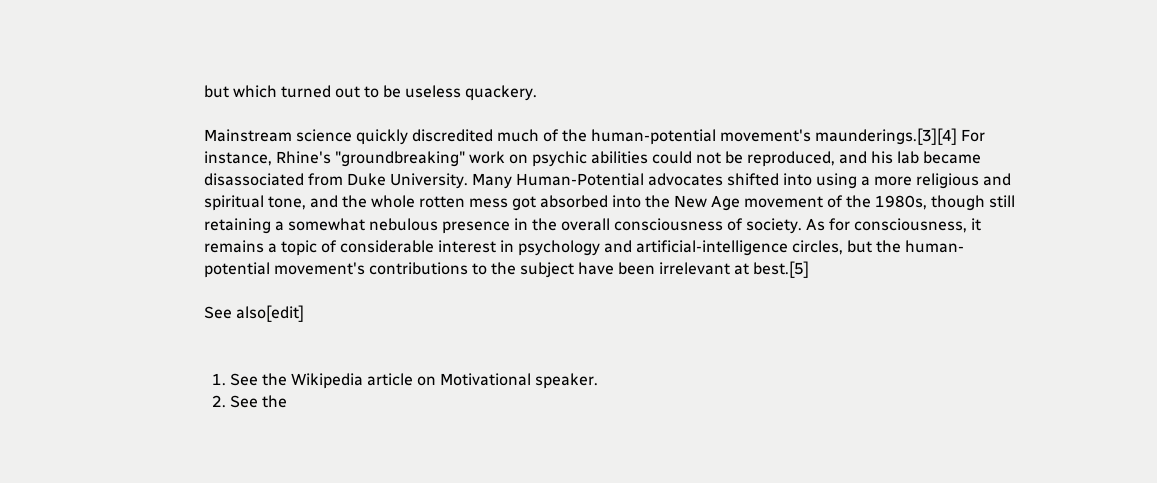but which turned out to be useless quackery.

Mainstream science quickly discredited much of the human-potential movement's maunderings.[3][4] For instance, Rhine's "groundbreaking" work on psychic abilities could not be reproduced, and his lab became disassociated from Duke University. Many Human-Potential advocates shifted into using a more religious and spiritual tone, and the whole rotten mess got absorbed into the New Age movement of the 1980s, though still retaining a somewhat nebulous presence in the overall consciousness of society. As for consciousness, it remains a topic of considerable interest in psychology and artificial-intelligence circles, but the human-potential movement's contributions to the subject have been irrelevant at best.[5]

See also[edit]


  1. See the Wikipedia article on Motivational speaker.
  2. See the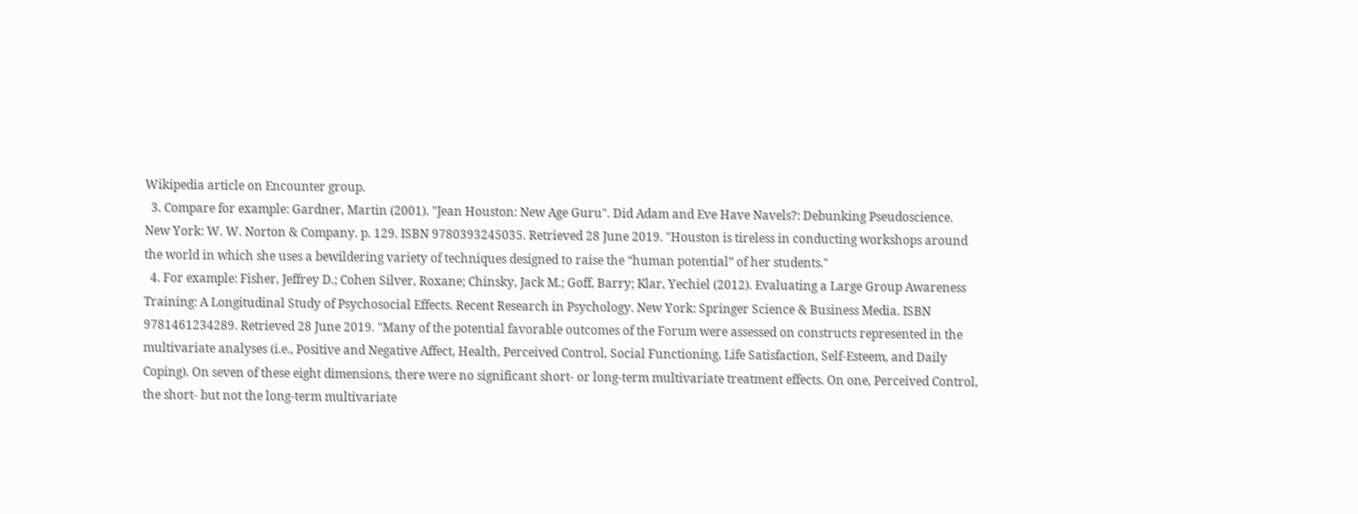Wikipedia article on Encounter group.
  3. Compare for example: Gardner, Martin (2001). "Jean Houston: New Age Guru". Did Adam and Eve Have Navels?: Debunking Pseudoscience. New York: W. W. Norton & Company. p. 129. ISBN 9780393245035. Retrieved 28 June 2019. "Houston is tireless in conducting workshops around the world in which she uses a bewildering variety of techniques designed to raise the “human potential” of her students."
  4. For example: Fisher, Jeffrey D.; Cohen Silver, Roxane; Chinsky, Jack M.; Goff, Barry; Klar, Yechiel (2012). Evaluating a Large Group Awareness Training: A Longitudinal Study of Psychosocial Effects. Recent Research in Psychology. New York: Springer Science & Business Media. ISBN 9781461234289. Retrieved 28 June 2019. "Many of the potential favorable outcomes of the Forum were assessed on constructs represented in the multivariate analyses (i.e., Positive and Negative Affect, Health, Perceived Control, Social Functioning, Life Satisfaction, Self-Esteem, and Daily Coping). On seven of these eight dimensions, there were no significant short- or long-term multivariate treatment effects. On one, Perceived Control, the short- but not the long-term multivariate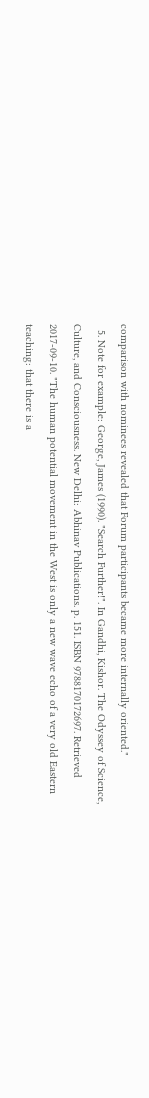comparison with nominees revealed that Forum participants became more internally oriented."
  5. Note for example: George, James (1990). "Search Further!". In Gandhi, Kishor. The Odyssey of Science, Culture, and Consciousness. New Delhi: Abhinav Publications. p. 151. ISBN 9788170172697. Retrieved 2017-09-10. "The human potential movement in the West is only a new wave echo of a very old Eastern teaching: that there is a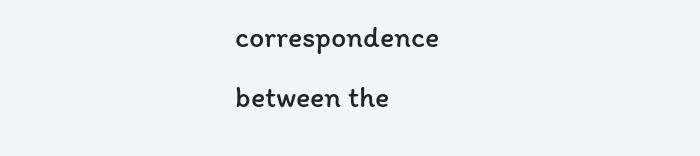correspondence between the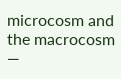microcosm and the macrocosm —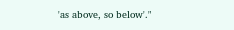'as above, so below'."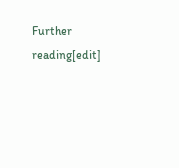Further reading[edit]